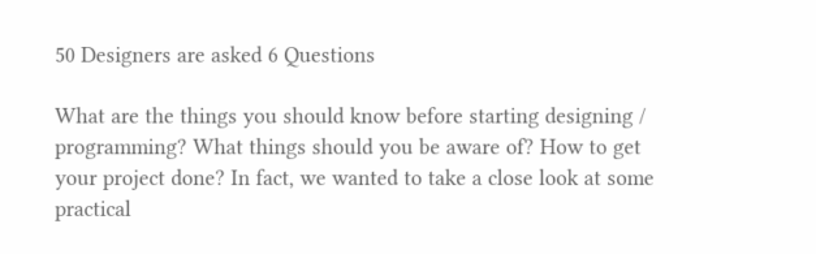50 Designers are asked 6 Questions

What are the things you should know before starting designing / programming? What things should you be aware of? How to get your project done? In fact, we wanted to take a close look at some practical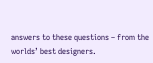answers to these questions – from the worlds’ best designers.